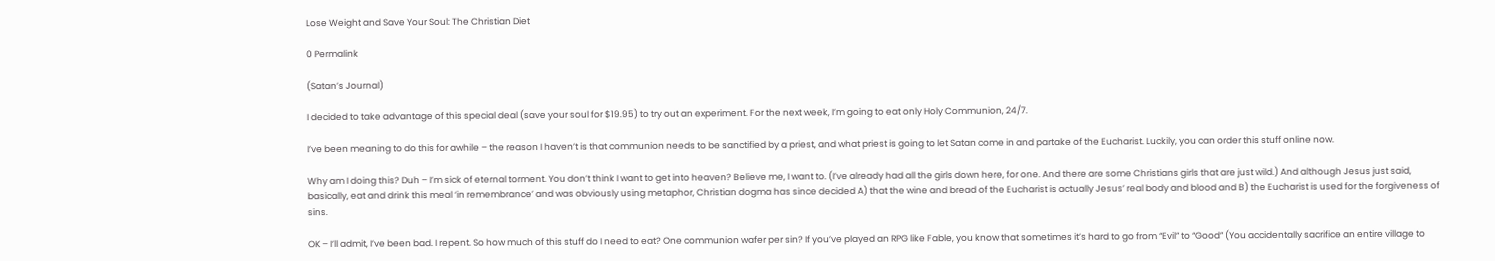Lose Weight and Save Your Soul: The Christian Diet

0 Permalink

(Satan’s Journal)

I decided to take advantage of this special deal (save your soul for $19.95) to try out an experiment. For the next week, I’m going to eat only Holy Communion, 24/7.

I’ve been meaning to do this for awhile – the reason I haven’t is that communion needs to be sanctified by a priest, and what priest is going to let Satan come in and partake of the Eucharist. Luckily, you can order this stuff online now.

Why am I doing this? Duh – I’m sick of eternal torment. You don’t think I want to get into heaven? Believe me, I want to. (I’ve already had all the girls down here, for one. And there are some Christians girls that are just wild.) And although Jesus just said, basically, eat and drink this meal ‘in remembrance’ and was obviously using metaphor, Christian dogma has since decided A) that the wine and bread of the Eucharist is actually Jesus’ real body and blood and B) the Eucharist is used for the forgiveness of sins.

OK – I’ll admit, I’ve been bad. I repent. So how much of this stuff do I need to eat? One communion wafer per sin? If you’ve played an RPG like Fable, you know that sometimes it’s hard to go from “Evil” to “Good” (You accidentally sacrifice an entire village to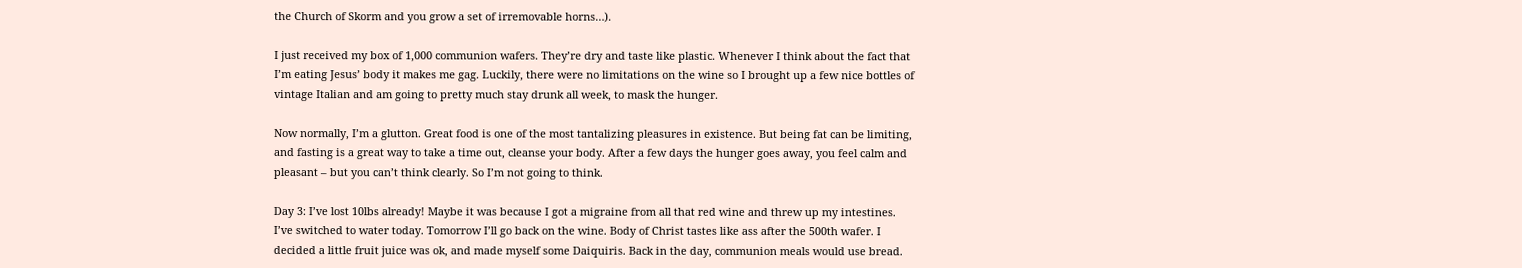the Church of Skorm and you grow a set of irremovable horns…).

I just received my box of 1,000 communion wafers. They’re dry and taste like plastic. Whenever I think about the fact that I’m eating Jesus’ body it makes me gag. Luckily, there were no limitations on the wine so I brought up a few nice bottles of vintage Italian and am going to pretty much stay drunk all week, to mask the hunger.

Now normally, I’m a glutton. Great food is one of the most tantalizing pleasures in existence. But being fat can be limiting, and fasting is a great way to take a time out, cleanse your body. After a few days the hunger goes away, you feel calm and pleasant – but you can’t think clearly. So I’m not going to think.

Day 3: I’ve lost 10lbs already! Maybe it was because I got a migraine from all that red wine and threw up my intestines. I’ve switched to water today. Tomorrow I’ll go back on the wine. Body of Christ tastes like ass after the 500th wafer. I decided a little fruit juice was ok, and made myself some Daiquiris. Back in the day, communion meals would use bread.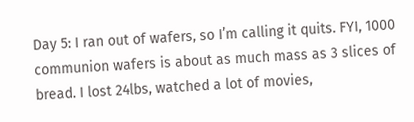Day 5: I ran out of wafers, so I’m calling it quits. FYI, 1000 communion wafers is about as much mass as 3 slices of bread. I lost 24lbs, watched a lot of movies,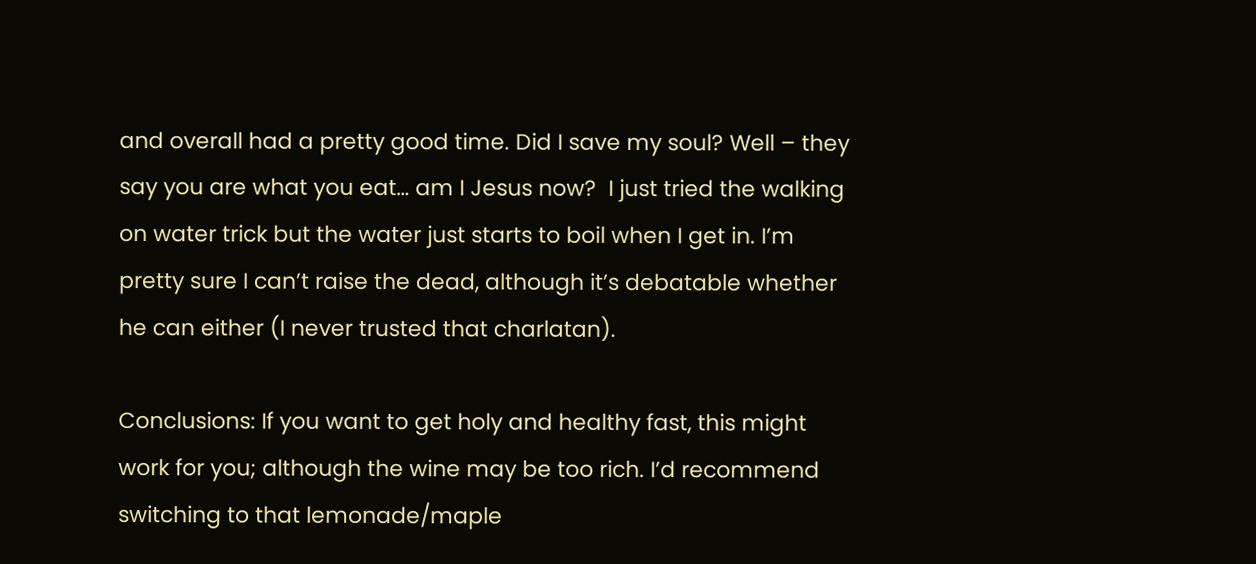and overall had a pretty good time. Did I save my soul? Well – they say you are what you eat… am I Jesus now?  I just tried the walking on water trick but the water just starts to boil when I get in. I’m pretty sure I can’t raise the dead, although it’s debatable whether he can either (I never trusted that charlatan).

Conclusions: If you want to get holy and healthy fast, this might work for you; although the wine may be too rich. I’d recommend switching to that lemonade/maple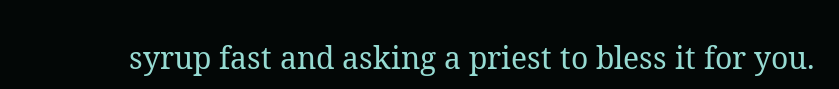syrup fast and asking a priest to bless it for you.